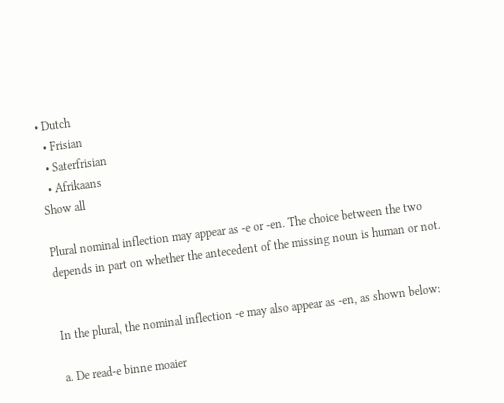• Dutch
  • Frisian
  • Saterfrisian
  • Afrikaans
Show all

Plural nominal inflection may appear as -e or -en. The choice between the two depends in part on whether the antecedent of the missing noun is human or not.


In the plural, the nominal inflection -e may also appear as -en, as shown below:

a. De read-e binne moaier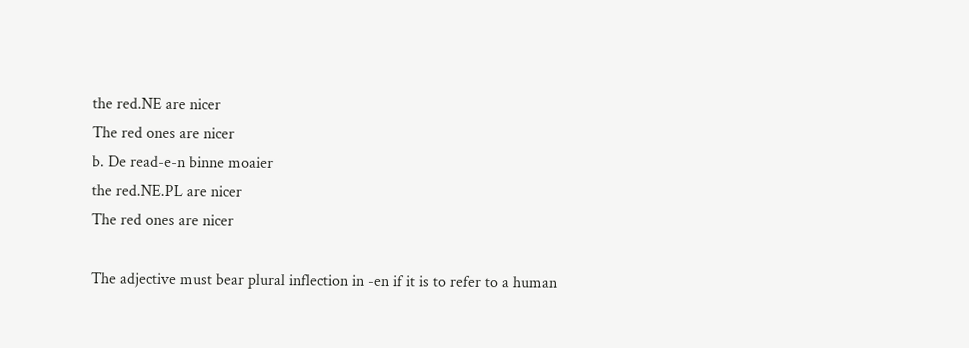the red.NE are nicer
The red ones are nicer
b. De read-e-n binne moaier
the red.NE.PL are nicer
The red ones are nicer

The adjective must bear plural inflection in -en if it is to refer to a human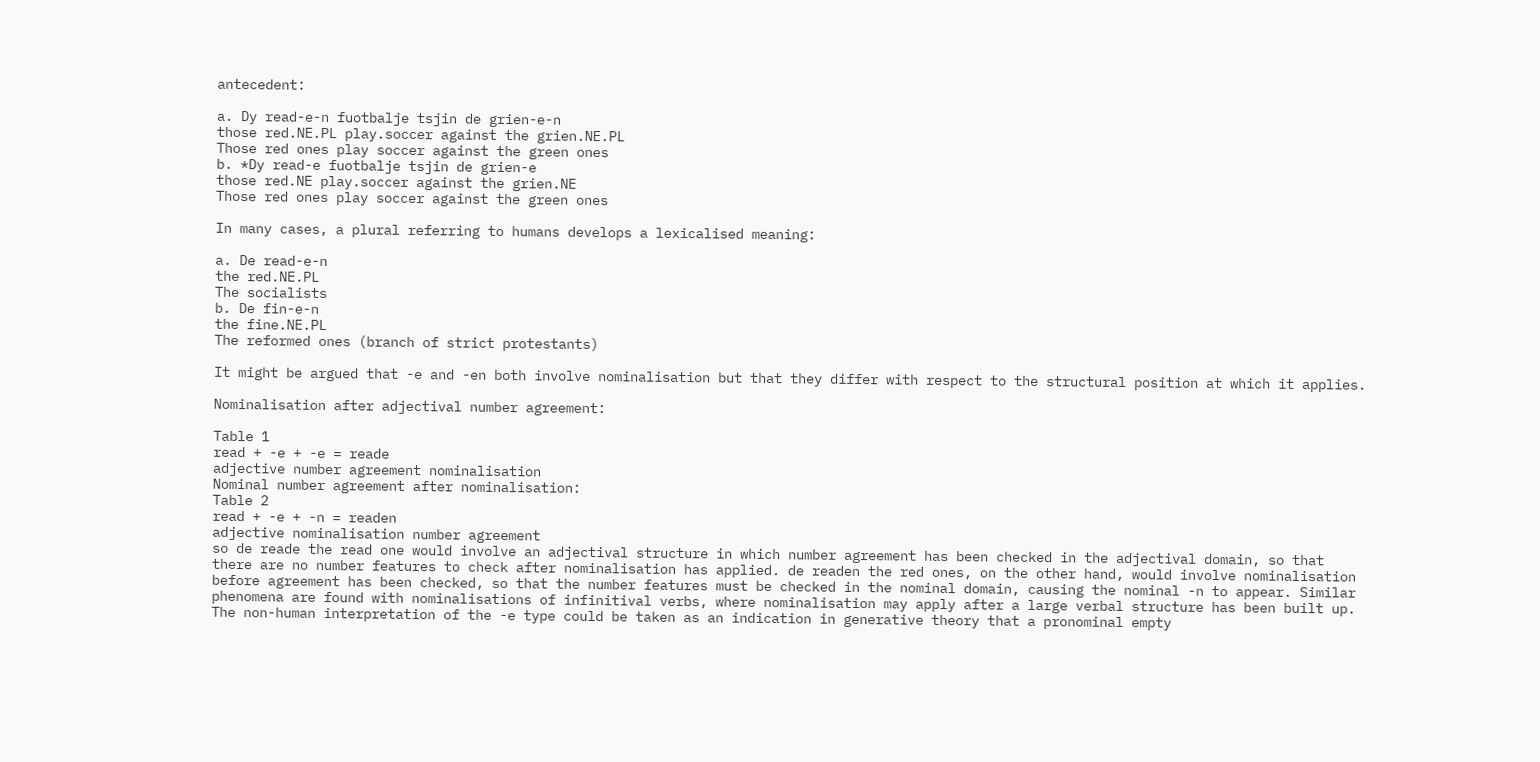antecedent:

a. Dy read-e-n fuotbalje tsjin de grien-e-n
those red.NE.PL play.soccer against the grien.NE.PL
Those red ones play soccer against the green ones
b. *Dy read-e fuotbalje tsjin de grien-e
those red.NE play.soccer against the grien.NE
Those red ones play soccer against the green ones

In many cases, a plural referring to humans develops a lexicalised meaning:

a. De read-e-n
the red.NE.PL
The socialists
b. De fin-e-n
the fine.NE.PL
The reformed ones (branch of strict protestants)

It might be argued that -e and -en both involve nominalisation but that they differ with respect to the structural position at which it applies.

Nominalisation after adjectival number agreement:

Table 1
read + -e + -e = reade
adjective number agreement nominalisation
Nominal number agreement after nominalisation:
Table 2
read + -e + -n = readen
adjective nominalisation number agreement
so de reade the read one would involve an adjectival structure in which number agreement has been checked in the adjectival domain, so that there are no number features to check after nominalisation has applied. de readen the red ones, on the other hand, would involve nominalisation before agreement has been checked, so that the number features must be checked in the nominal domain, causing the nominal -n to appear. Similar phenomena are found with nominalisations of infinitival verbs, where nominalisation may apply after a large verbal structure has been built up. The non-human interpretation of the -e type could be taken as an indication in generative theory that a pronominal empty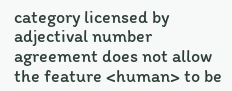category licensed by adjectival number agreement does not allow the feature <human> to be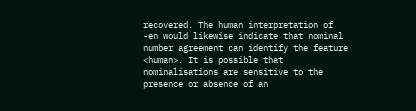recovered. The human interpretation of -en would likewise indicate that nominal number agreement can identify the feature <human>. It is possible that nominalisations are sensitive to the presence or absence of an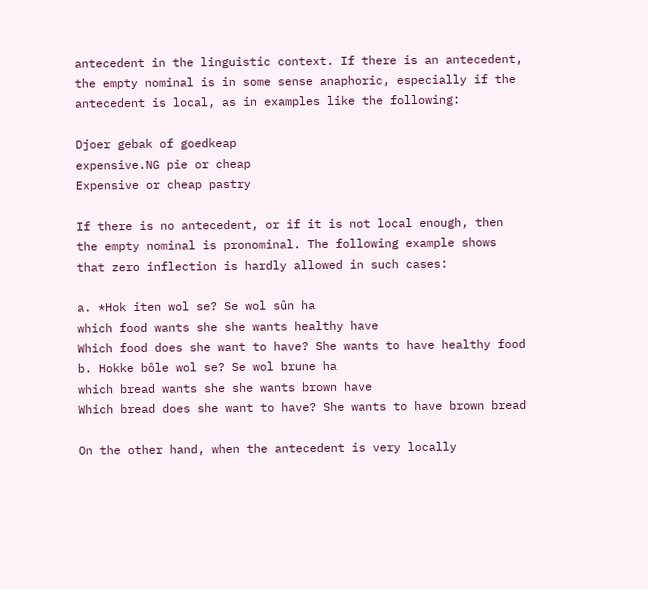antecedent in the linguistic context. If there is an antecedent, the empty nominal is in some sense anaphoric, especially if the antecedent is local, as in examples like the following:

Djoer gebak of goedkeap
expensive.NG pie or cheap
Expensive or cheap pastry

If there is no antecedent, or if it is not local enough, then the empty nominal is pronominal. The following example shows that zero inflection is hardly allowed in such cases:

a. *Hok iten wol se? Se wol sûn ha
which food wants she she wants healthy have
Which food does she want to have? She wants to have healthy food
b. Hokke bôle wol se? Se wol brune ha
which bread wants she she wants brown have
Which bread does she want to have? She wants to have brown bread

On the other hand, when the antecedent is very locally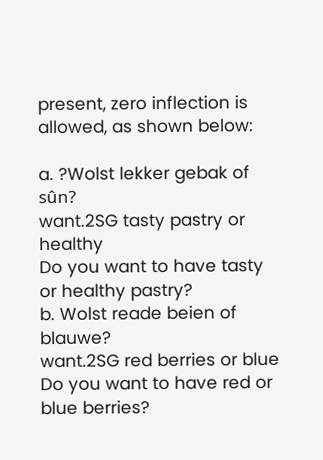present, zero inflection is allowed, as shown below:

a. ?Wolst lekker gebak of sûn?
want.2SG tasty pastry or healthy
Do you want to have tasty or healthy pastry?
b. Wolst reade beien of blauwe?
want.2SG red berries or blue
Do you want to have red or blue berries?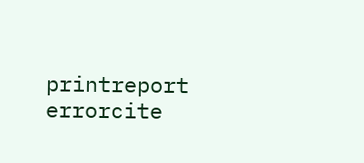printreport errorcite